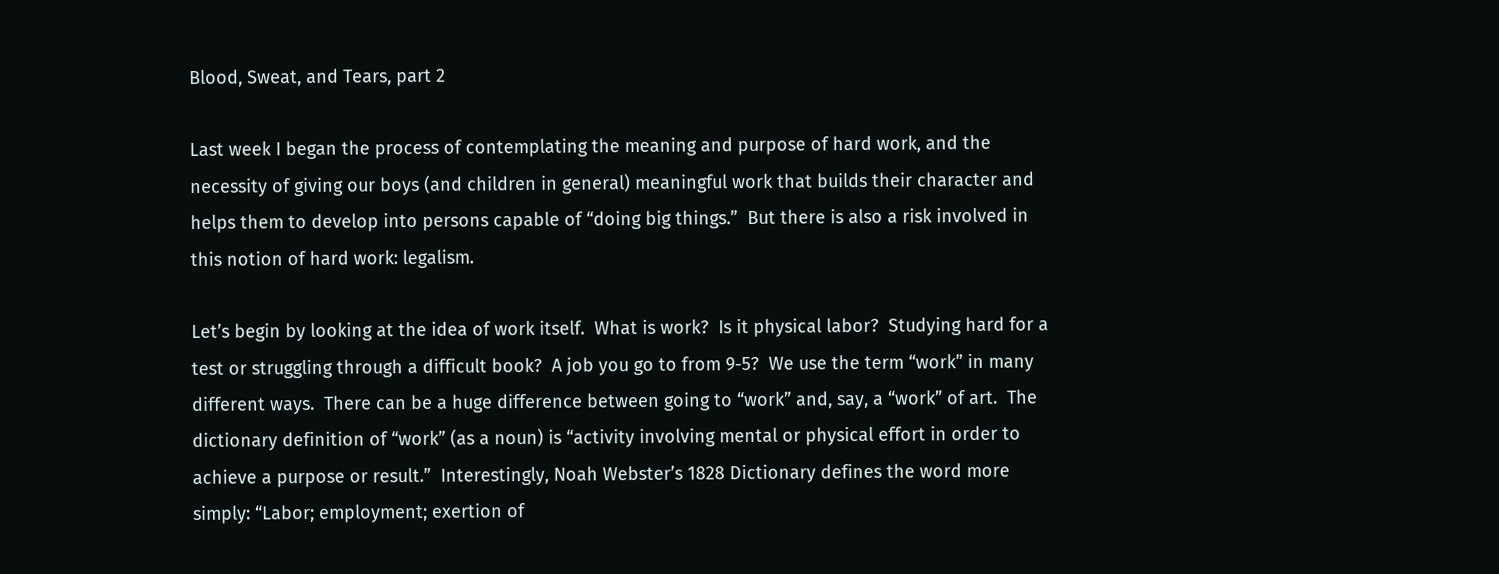Blood, Sweat, and Tears, part 2

Last week I began the process of contemplating the meaning and purpose of hard work, and the necessity of giving our boys (and children in general) meaningful work that builds their character and helps them to develop into persons capable of “doing big things.”  But there is also a risk involved in this notion of hard work: legalism.

Let’s begin by looking at the idea of work itself.  What is work?  Is it physical labor?  Studying hard for a test or struggling through a difficult book?  A job you go to from 9-5?  We use the term “work” in many different ways.  There can be a huge difference between going to “work” and, say, a “work” of art.  The dictionary definition of “work” (as a noun) is “activity involving mental or physical effort in order to achieve a purpose or result.”  Interestingly, Noah Webster’s 1828 Dictionary defines the word more simply: “Labor; employment; exertion of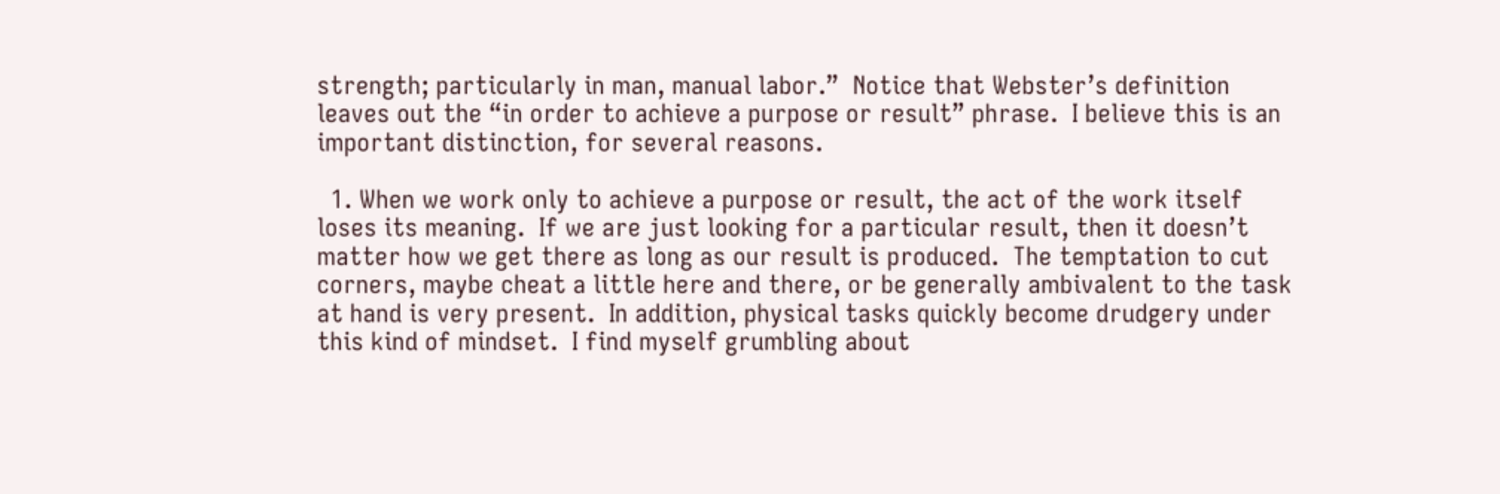strength; particularly in man, manual labor.”  Notice that Webster’s definition leaves out the “in order to achieve a purpose or result” phrase.  I believe this is an important distinction, for several reasons.

  1. When we work only to achieve a purpose or result, the act of the work itself loses its meaning.  If we are just looking for a particular result, then it doesn’t matter how we get there as long as our result is produced.  The temptation to cut corners, maybe cheat a little here and there, or be generally ambivalent to the task at hand is very present.  In addition, physical tasks quickly become drudgery under this kind of mindset.  I find myself grumbling about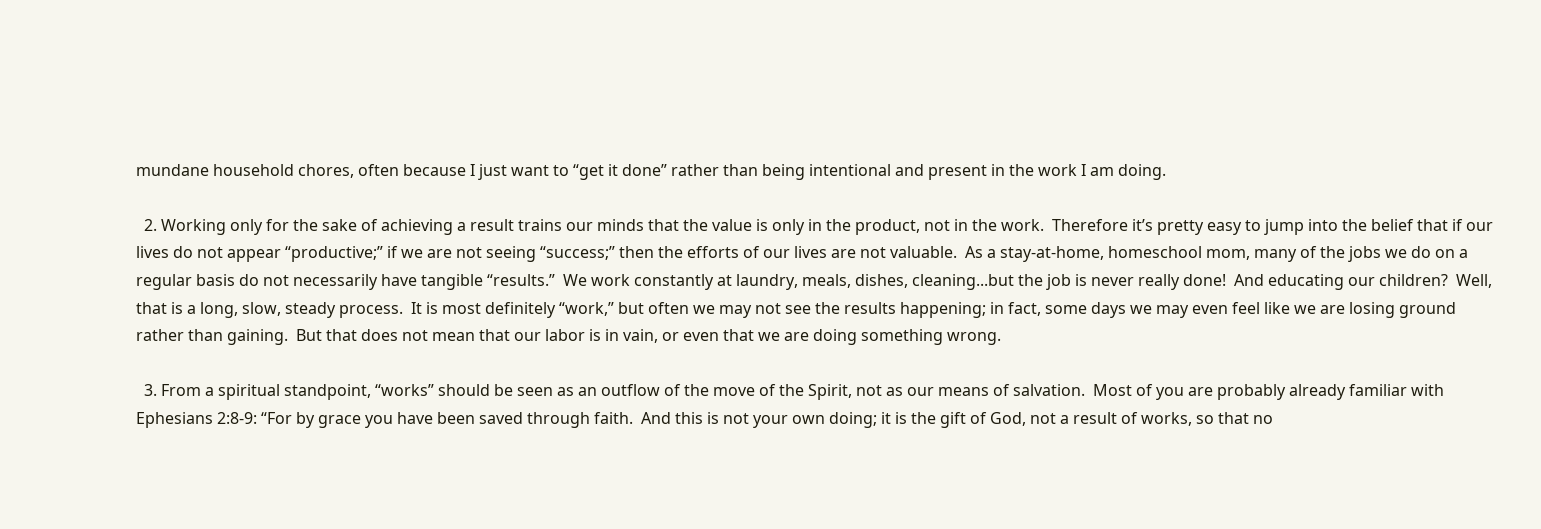mundane household chores, often because I just want to “get it done” rather than being intentional and present in the work I am doing.

  2. Working only for the sake of achieving a result trains our minds that the value is only in the product, not in the work.  Therefore it’s pretty easy to jump into the belief that if our lives do not appear “productive;” if we are not seeing “success;” then the efforts of our lives are not valuable.  As a stay-at-home, homeschool mom, many of the jobs we do on a regular basis do not necessarily have tangible “results.”  We work constantly at laundry, meals, dishes, cleaning...but the job is never really done!  And educating our children?  Well, that is a long, slow, steady process.  It is most definitely “work,” but often we may not see the results happening; in fact, some days we may even feel like we are losing ground rather than gaining.  But that does not mean that our labor is in vain, or even that we are doing something wrong.

  3. From a spiritual standpoint, “works” should be seen as an outflow of the move of the Spirit, not as our means of salvation.  Most of you are probably already familiar with Ephesians 2:8-9: “For by grace you have been saved through faith.  And this is not your own doing; it is the gift of God, not a result of works, so that no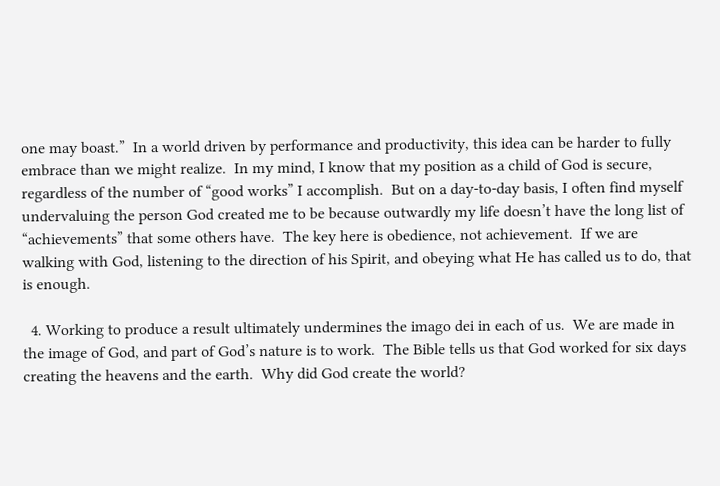one may boast.”  In a world driven by performance and productivity, this idea can be harder to fully embrace than we might realize.  In my mind, I know that my position as a child of God is secure, regardless of the number of “good works” I accomplish.  But on a day-to-day basis, I often find myself undervaluing the person God created me to be because outwardly my life doesn’t have the long list of “achievements” that some others have.  The key here is obedience, not achievement.  If we are walking with God, listening to the direction of his Spirit, and obeying what He has called us to do, that is enough.

  4. Working to produce a result ultimately undermines the imago dei in each of us.  We are made in the image of God, and part of God’s nature is to work.  The Bible tells us that God worked for six days creating the heavens and the earth.  Why did God create the world?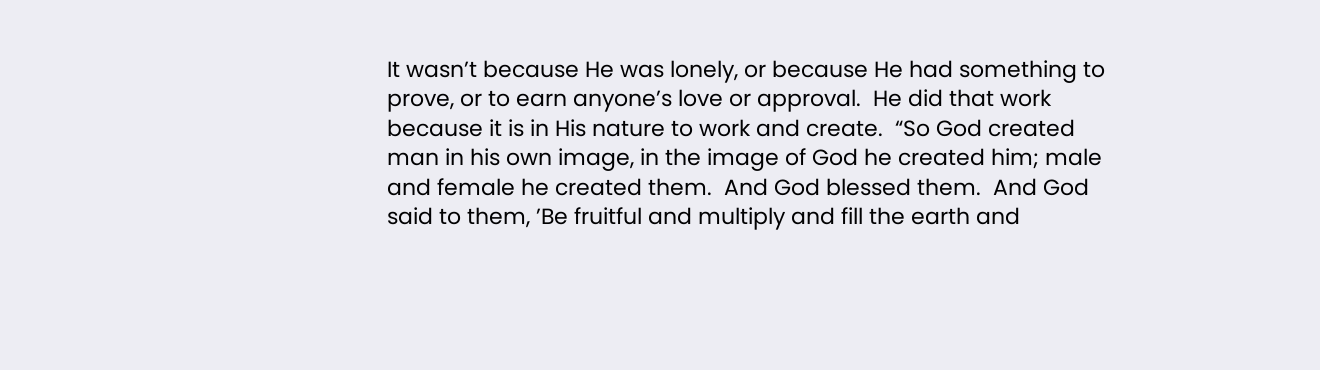It wasn’t because He was lonely, or because He had something to prove, or to earn anyone’s love or approval.  He did that work because it is in His nature to work and create.  “So God created man in his own image, in the image of God he created him; male and female he created them.  And God blessed them.  And God said to them, ’Be fruitful and multiply and fill the earth and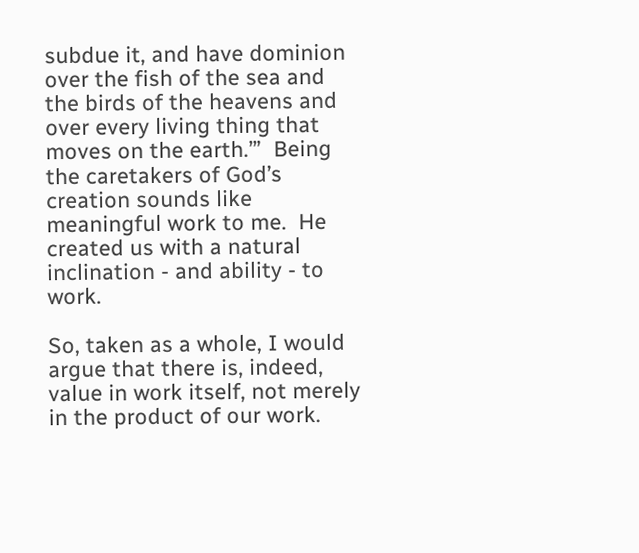subdue it, and have dominion over the fish of the sea and the birds of the heavens and over every living thing that moves on the earth.’”  Being the caretakers of God’s creation sounds like meaningful work to me.  He created us with a natural inclination - and ability - to work.

So, taken as a whole, I would argue that there is, indeed, value in work itself, not merely in the product of our work.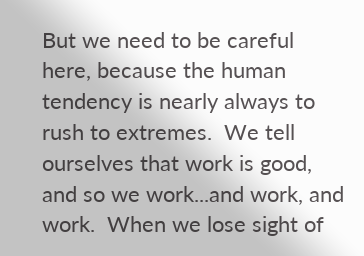But we need to be careful here, because the human tendency is nearly always to rush to extremes.  We tell ourselves that work is good, and so we work...and work, and work.  When we lose sight of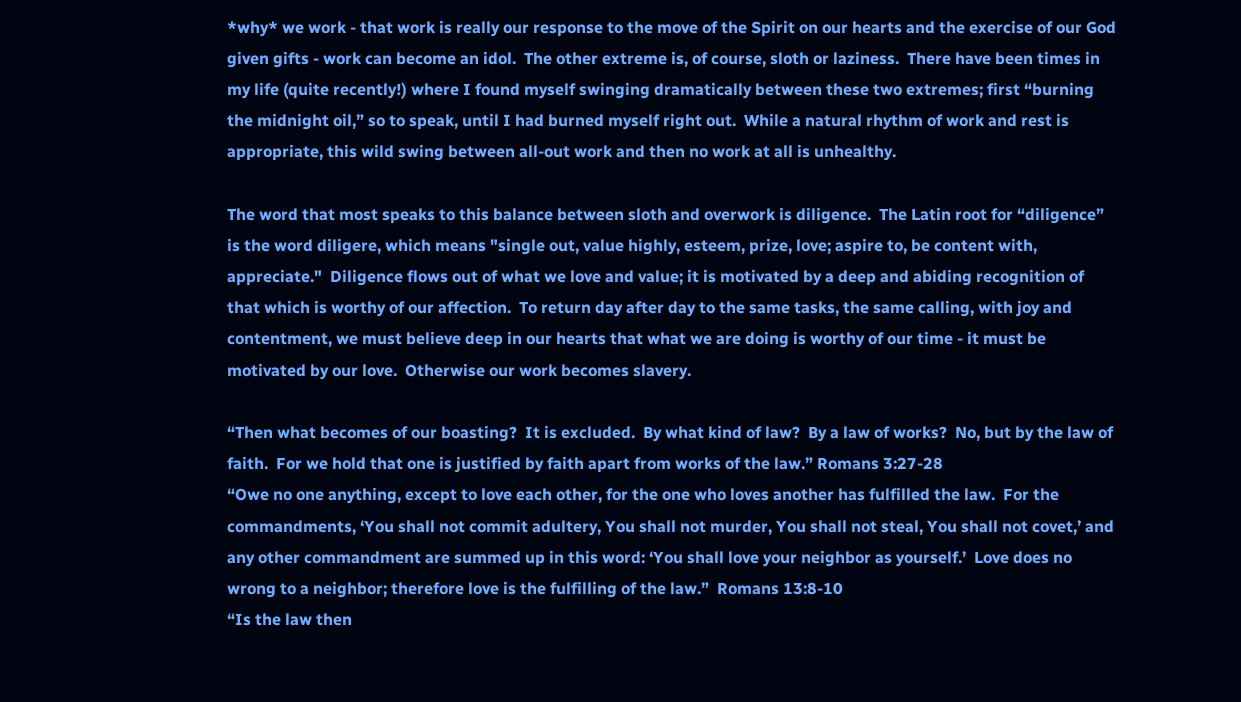*why* we work - that work is really our response to the move of the Spirit on our hearts and the exercise of our God given gifts - work can become an idol.  The other extreme is, of course, sloth or laziness.  There have been times in my life (quite recently!) where I found myself swinging dramatically between these two extremes; first “burning the midnight oil,” so to speak, until I had burned myself right out.  While a natural rhythm of work and rest is appropriate, this wild swing between all-out work and then no work at all is unhealthy.

The word that most speaks to this balance between sloth and overwork is diligence.  The Latin root for “diligence” is the word diligere, which means "single out, value highly, esteem, prize, love; aspire to, be content with, appreciate."  Diligence flows out of what we love and value; it is motivated by a deep and abiding recognition of that which is worthy of our affection.  To return day after day to the same tasks, the same calling, with joy and contentment, we must believe deep in our hearts that what we are doing is worthy of our time - it must be motivated by our love.  Otherwise our work becomes slavery.

“Then what becomes of our boasting?  It is excluded.  By what kind of law?  By a law of works?  No, but by the law of faith.  For we hold that one is justified by faith apart from works of the law.” Romans 3:27-28
“Owe no one anything, except to love each other, for the one who loves another has fulfilled the law.  For the commandments, ‘You shall not commit adultery, You shall not murder, You shall not steal, You shall not covet,’ and any other commandment are summed up in this word: ‘You shall love your neighbor as yourself.’  Love does no wrong to a neighbor; therefore love is the fulfilling of the law.”  Romans 13:8-10
“Is the law then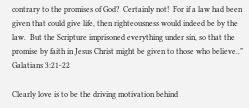contrary to the promises of God?  Certainly not!  For if a law had been given that could give life, then righteousness would indeed be by the law.  But the Scripture imprisoned everything under sin, so that the promise by faith in Jesus Christ might be given to those who believe..”  Galatians 3:21-22

Clearly love is to be the driving motivation behind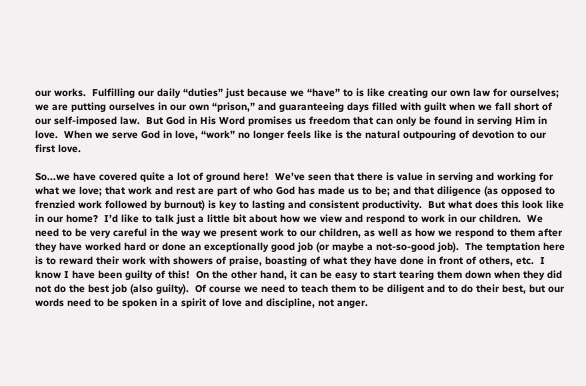our works.  Fulfilling our daily “duties” just because we “have” to is like creating our own law for ourselves; we are putting ourselves in our own “prison,” and guaranteeing days filled with guilt when we fall short of our self-imposed law.  But God in His Word promises us freedom that can only be found in serving Him in love.  When we serve God in love, “work” no longer feels like is the natural outpouring of devotion to our first love.

So...we have covered quite a lot of ground here!  We’ve seen that there is value in serving and working for what we love; that work and rest are part of who God has made us to be; and that diligence (as opposed to frenzied work followed by burnout) is key to lasting and consistent productivity.  But what does this look like in our home?  I’d like to talk just a little bit about how we view and respond to work in our children.  We need to be very careful in the way we present work to our children, as well as how we respond to them after they have worked hard or done an exceptionally good job (or maybe a not-so-good job).  The temptation here is to reward their work with showers of praise, boasting of what they have done in front of others, etc.  I know I have been guilty of this!  On the other hand, it can be easy to start tearing them down when they did not do the best job (also guilty).  Of course we need to teach them to be diligent and to do their best, but our words need to be spoken in a spirit of love and discipline, not anger.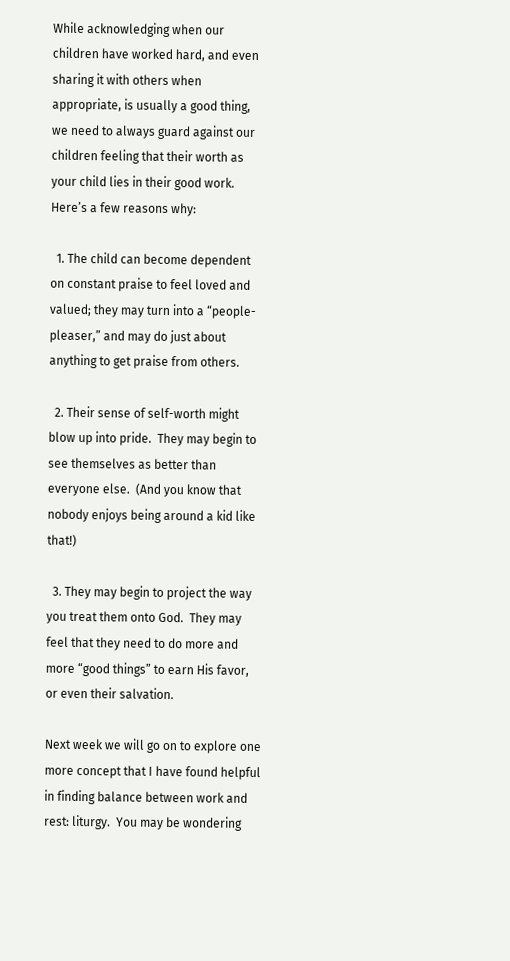While acknowledging when our children have worked hard, and even sharing it with others when appropriate, is usually a good thing, we need to always guard against our children feeling that their worth as your child lies in their good work.  Here’s a few reasons why:

  1. The child can become dependent on constant praise to feel loved and valued; they may turn into a “people-pleaser,” and may do just about anything to get praise from others.

  2. Their sense of self-worth might blow up into pride.  They may begin to see themselves as better than everyone else.  (And you know that nobody enjoys being around a kid like that!)

  3. They may begin to project the way you treat them onto God.  They may feel that they need to do more and more “good things” to earn His favor, or even their salvation.

Next week we will go on to explore one more concept that I have found helpful in finding balance between work and rest: liturgy.  You may be wondering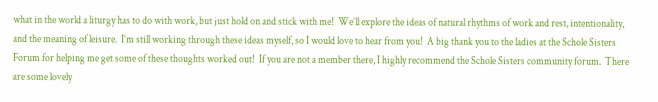what in the world a liturgy has to do with work, but just hold on and stick with me!  We’ll explore the ideas of natural rhythms of work and rest, intentionality, and the meaning of leisure.  I’m still working through these ideas myself, so I would love to hear from you!  A big thank you to the ladies at the Schole Sisters Forum for helping me get some of these thoughts worked out!  If you are not a member there, I highly recommend the Schole Sisters community forum.  There are some lovely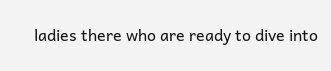ladies there who are ready to dive into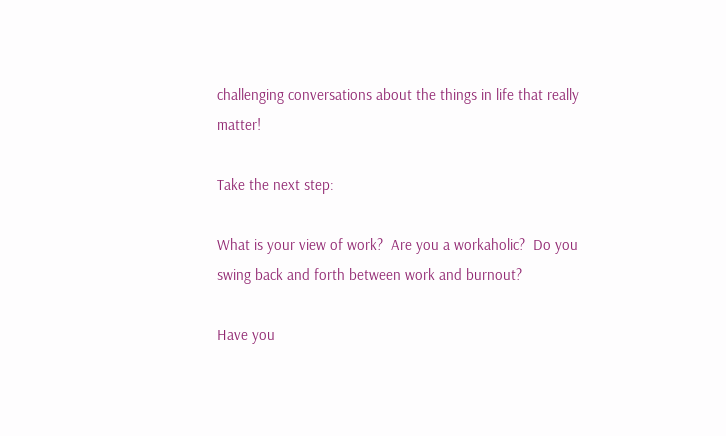challenging conversations about the things in life that really matter!

Take the next step:

What is your view of work?  Are you a workaholic?  Do you swing back and forth between work and burnout?

Have you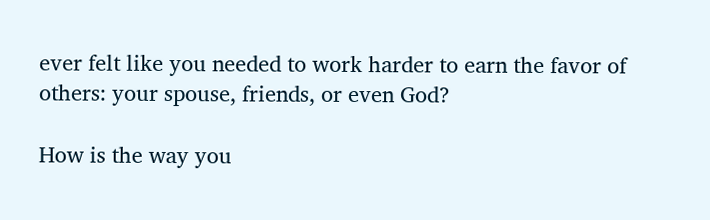ever felt like you needed to work harder to earn the favor of others: your spouse, friends, or even God?

How is the way you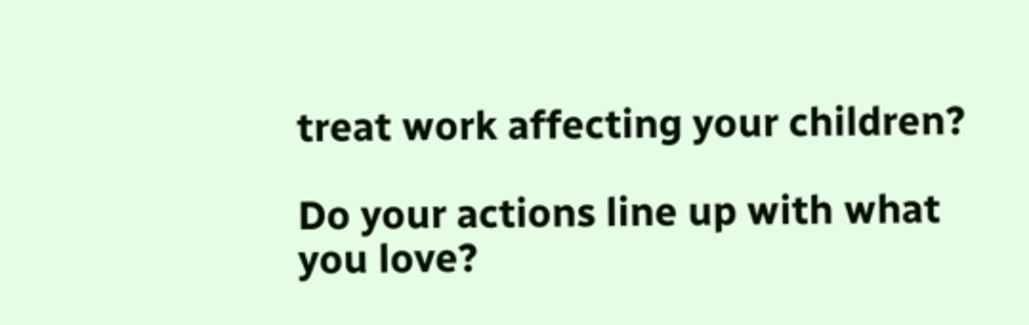treat work affecting your children?

Do your actions line up with what you love?